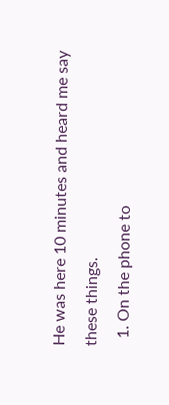He was here 10 minutes and heard me say these things.
  1. On the phone to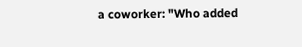a coworker: "Who added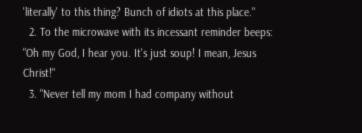'literally' to this thing? Bunch of idiots at this place."
  2. To the microwave with its incessant reminder beeps: "Oh my God, I hear you. It's just soup! I mean, Jesus Christ!"
  3. "Never tell my mom I had company without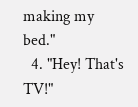making my bed."
  4. "Hey! That's TV!"